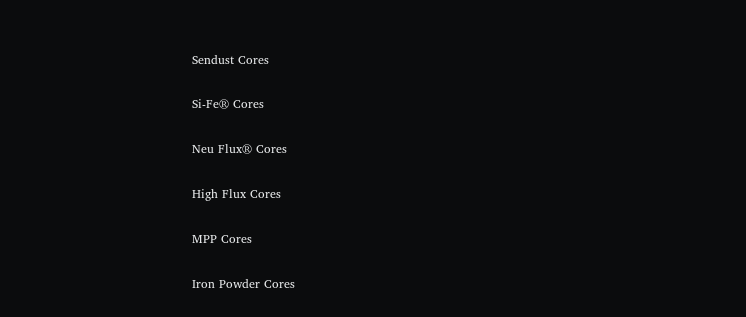Sendust Cores

Si-Fe® Cores

Neu Flux® Cores

High Flux Cores

MPP Cores

Iron Powder Cores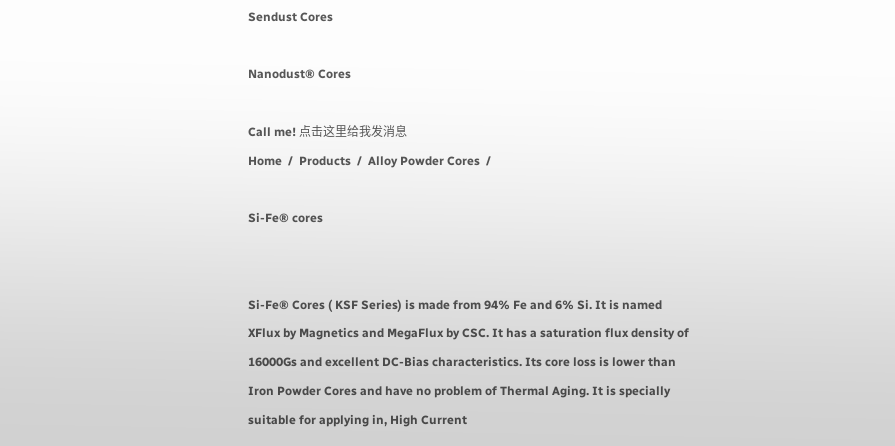Sendust Cores

Nanodust® Cores

Call me! 点击这里给我发消息
Home  /  Products  /  Alloy Powder Cores  /

Si-Fe® cores


Si-Fe® Cores ( KSF Series) is made from 94% Fe and 6% Si. It is named XFlux by Magnetics and MegaFlux by CSC. It has a saturation flux density of 16000Gs and excellent DC-Bias characteristics. Its core loss is lower than Iron Powder Cores and have no problem of Thermal Aging. It is specially suitable for applying in, High Current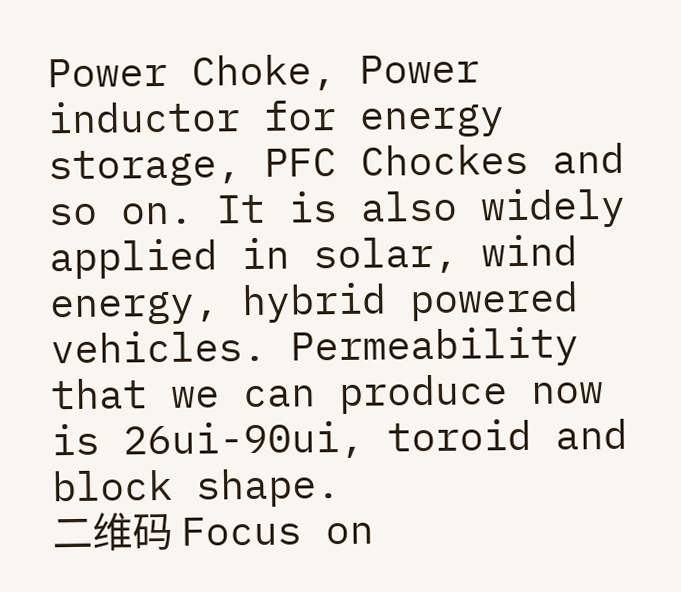Power Choke, Power inductor for energy storage, PFC Chockes and so on. It is also widely applied in solar, wind energy, hybrid powered vehicles. Permeability that we can produce now is 26ui-90ui, toroid and block shape.
二维码 Focus on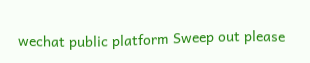wechat public platform Sweep out please